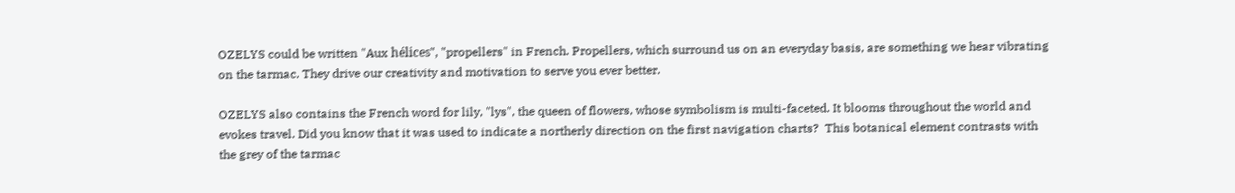OZELYS could be written "Aux hélices", "propellers" in French. Propellers, which surround us on an everyday basis, are something we hear vibrating on the tarmac. They drive our creativity and motivation to serve you ever better.

OZELYS also contains the French word for lily, "lys", the queen of flowers, whose symbolism is multi-faceted. It blooms throughout the world and evokes travel. Did you know that it was used to indicate a northerly direction on the first navigation charts?  This botanical element contrasts with the grey of the tarmac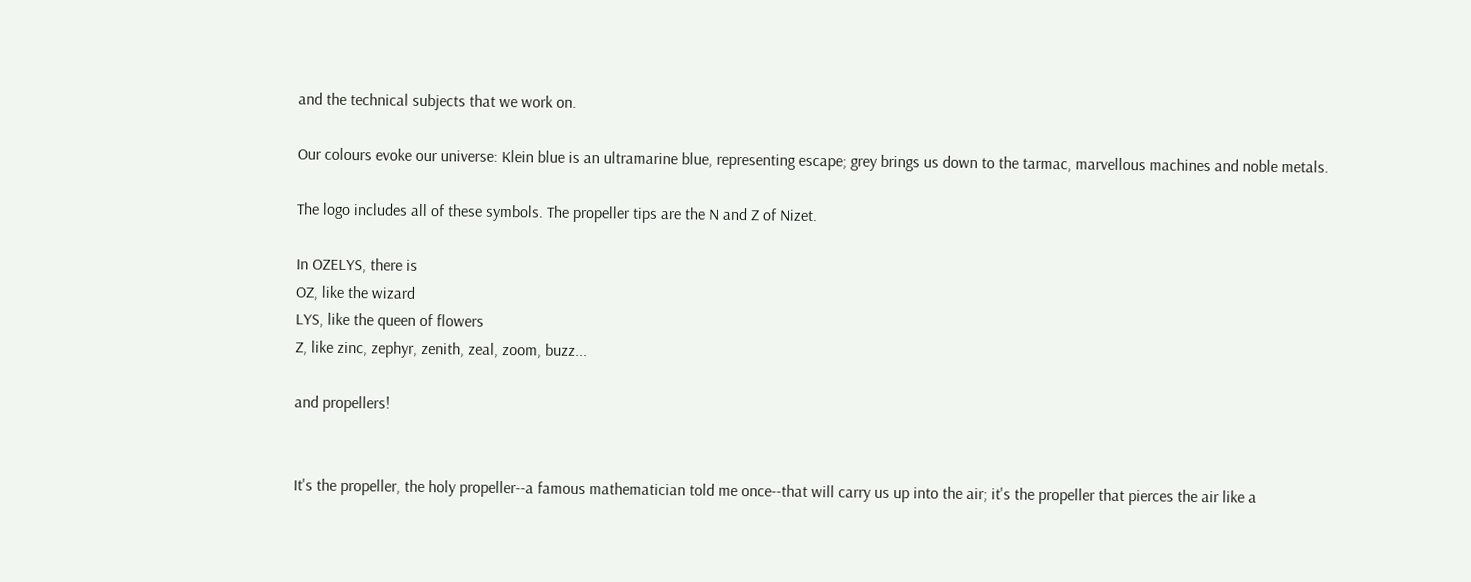and the technical subjects that we work on.

Our colours evoke our universe: Klein blue is an ultramarine blue, representing escape; grey brings us down to the tarmac, marvellous machines and noble metals.

The logo includes all of these symbols. The propeller tips are the N and Z of Nizet.

In OZELYS, there is
OZ, like the wizard
LYS, like the queen of flowers
Z, like zinc, zephyr, zenith, zeal, zoom, buzz...

and propellers!


It's the propeller, the holy propeller--a famous mathematician told me once--that will carry us up into the air; it's the propeller that pierces the air like a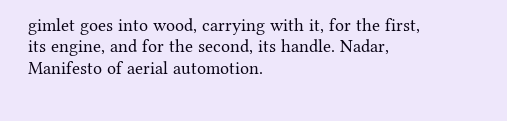gimlet goes into wood, carrying with it, for the first, its engine, and for the second, its handle. Nadar, Manifesto of aerial automotion.